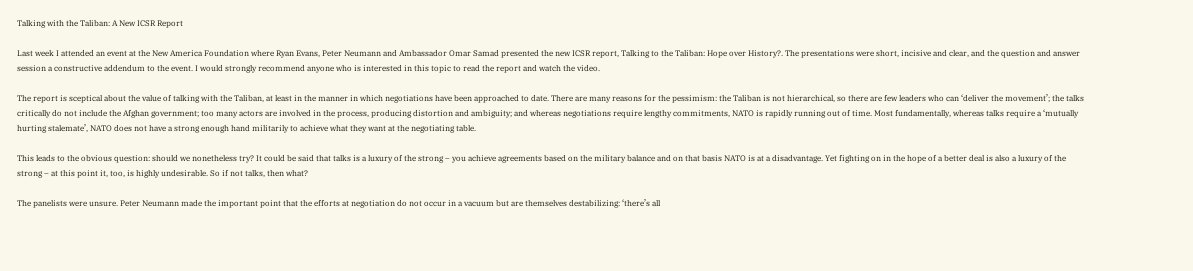Talking with the Taliban: A New ICSR Report

Last week I attended an event at the New America Foundation where Ryan Evans, Peter Neumann and Ambassador Omar Samad presented the new ICSR report, Talking to the Taliban: Hope over History?. The presentations were short, incisive and clear, and the question and answer session a constructive addendum to the event. I would strongly recommend anyone who is interested in this topic to read the report and watch the video.

The report is sceptical about the value of talking with the Taliban, at least in the manner in which negotiations have been approached to date. There are many reasons for the pessimism: the Taliban is not hierarchical, so there are few leaders who can ‘deliver the movement’; the talks critically do not include the Afghan government; too many actors are involved in the process, producing distortion and ambiguity; and whereas negotiations require lengthy commitments, NATO is rapidly running out of time. Most fundamentally, whereas talks require a ‘mutually hurting stalemate’, NATO does not have a strong enough hand militarily to achieve what they want at the negotiating table.

This leads to the obvious question: should we nonetheless try? It could be said that talks is a luxury of the strong – you achieve agreements based on the military balance and on that basis NATO is at a disadvantage. Yet fighting on in the hope of a better deal is also a luxury of the strong – at this point it, too, is highly undesirable. So if not talks, then what?

The panelists were unsure. Peter Neumann made the important point that the efforts at negotiation do not occur in a vacuum but are themselves destabilizing: ‘there’s all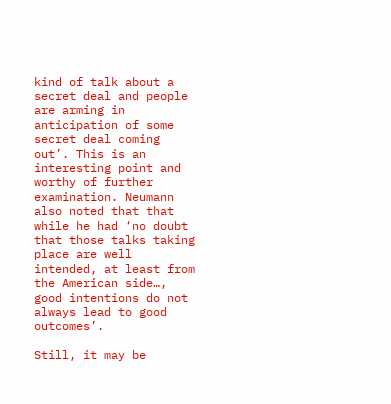kind of talk about a secret deal and people are arming in anticipation of some secret deal coming out’. This is an interesting point and worthy of further examination. Neumann also noted that that while he had ‘no doubt that those talks taking place are well intended, at least from the American side…, good intentions do not always lead to good outcomes’.

Still, it may be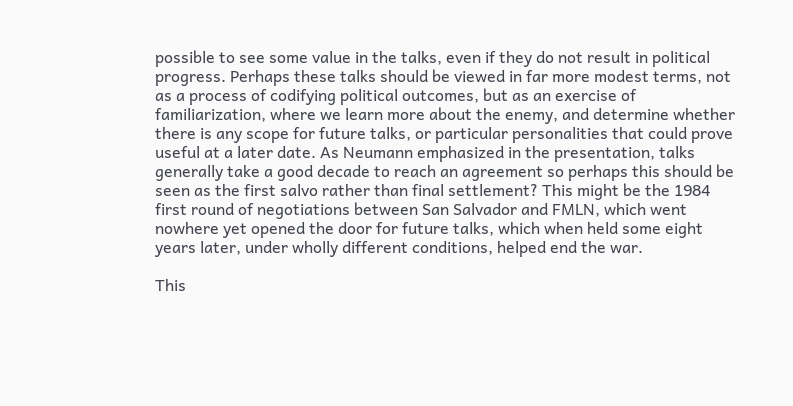possible to see some value in the talks, even if they do not result in political progress. Perhaps these talks should be viewed in far more modest terms, not as a process of codifying political outcomes, but as an exercise of familiarization, where we learn more about the enemy, and determine whether there is any scope for future talks, or particular personalities that could prove useful at a later date. As Neumann emphasized in the presentation, talks generally take a good decade to reach an agreement so perhaps this should be seen as the first salvo rather than final settlement? This might be the 1984 first round of negotiations between San Salvador and FMLN, which went nowhere yet opened the door for future talks, which when held some eight years later, under wholly different conditions, helped end the war.

This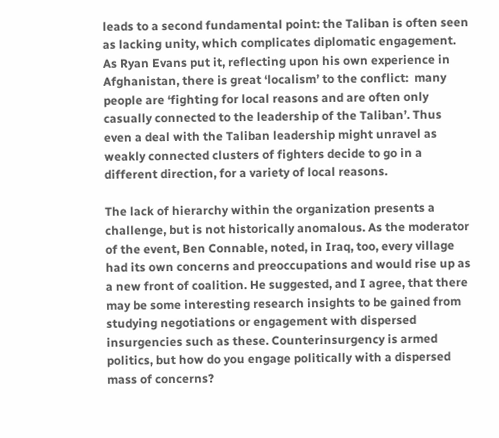leads to a second fundamental point: the Taliban is often seen as lacking unity, which complicates diplomatic engagement. As Ryan Evans put it, reflecting upon his own experience in Afghanistan, there is great ‘localism’ to the conflict:  many people are ‘fighting for local reasons and are often only casually connected to the leadership of the Taliban’. Thus even a deal with the Taliban leadership might unravel as weakly connected clusters of fighters decide to go in a different direction, for a variety of local reasons.

The lack of hierarchy within the organization presents a challenge, but is not historically anomalous. As the moderator of the event, Ben Connable, noted, in Iraq, too, every village had its own concerns and preoccupations and would rise up as a new front of coalition. He suggested, and I agree, that there may be some interesting research insights to be gained from studying negotiations or engagement with dispersed insurgencies such as these. Counterinsurgency is armed politics, but how do you engage politically with a dispersed mass of concerns?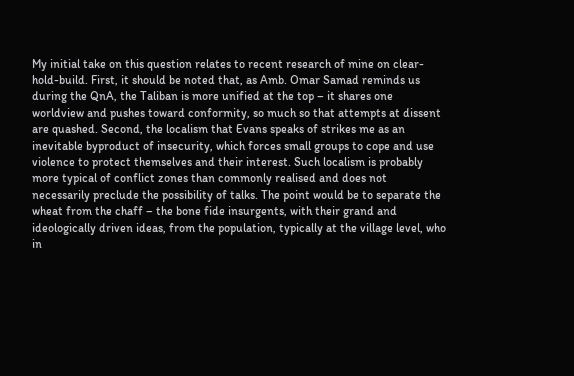My initial take on this question relates to recent research of mine on clear-hold-build. First, it should be noted that, as Amb. Omar Samad reminds us during the QnA, the Taliban is more unified at the top – it shares one worldview and pushes toward conformity, so much so that attempts at dissent are quashed. Second, the localism that Evans speaks of strikes me as an inevitable byproduct of insecurity, which forces small groups to cope and use violence to protect themselves and their interest. Such localism is probably more typical of conflict zones than commonly realised and does not necessarily preclude the possibility of talks. The point would be to separate the wheat from the chaff – the bone fide insurgents, with their grand and ideologically driven ideas, from the population, typically at the village level, who in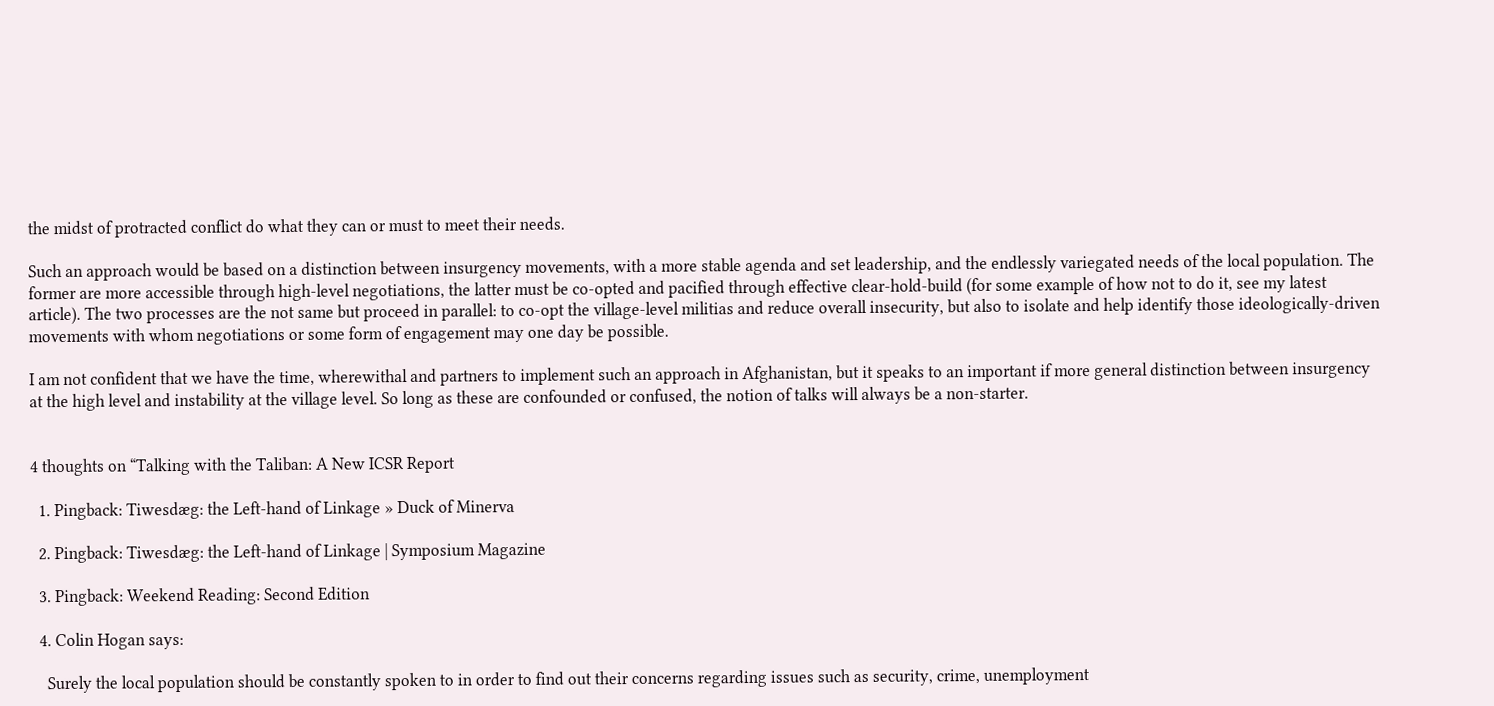the midst of protracted conflict do what they can or must to meet their needs.

Such an approach would be based on a distinction between insurgency movements, with a more stable agenda and set leadership, and the endlessly variegated needs of the local population. The former are more accessible through high-level negotiations, the latter must be co-opted and pacified through effective clear-hold-build (for some example of how not to do it, see my latest article). The two processes are the not same but proceed in parallel: to co-opt the village-level militias and reduce overall insecurity, but also to isolate and help identify those ideologically-driven movements with whom negotiations or some form of engagement may one day be possible.

I am not confident that we have the time, wherewithal and partners to implement such an approach in Afghanistan, but it speaks to an important if more general distinction between insurgency at the high level and instability at the village level. So long as these are confounded or confused, the notion of talks will always be a non-starter.


4 thoughts on “Talking with the Taliban: A New ICSR Report

  1. Pingback: Tiwesdæg: the Left-hand of Linkage » Duck of Minerva

  2. Pingback: Tiwesdæg: the Left-hand of Linkage | Symposium Magazine

  3. Pingback: Weekend Reading: Second Edition

  4. Colin Hogan says:

    Surely the local population should be constantly spoken to in order to find out their concerns regarding issues such as security, crime, unemployment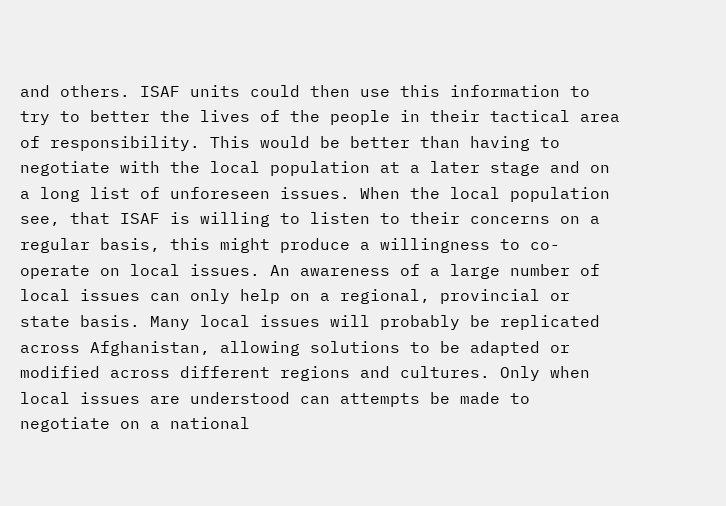and others. ISAF units could then use this information to try to better the lives of the people in their tactical area of responsibility. This would be better than having to negotiate with the local population at a later stage and on a long list of unforeseen issues. When the local population see, that ISAF is willing to listen to their concerns on a regular basis, this might produce a willingness to co-operate on local issues. An awareness of a large number of local issues can only help on a regional, provincial or state basis. Many local issues will probably be replicated across Afghanistan, allowing solutions to be adapted or modified across different regions and cultures. Only when local issues are understood can attempts be made to negotiate on a national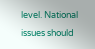level. National issues should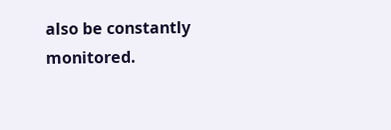also be constantly monitored.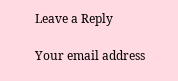Leave a Reply

Your email address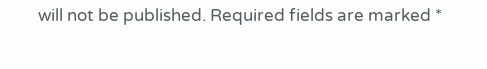will not be published. Required fields are marked *